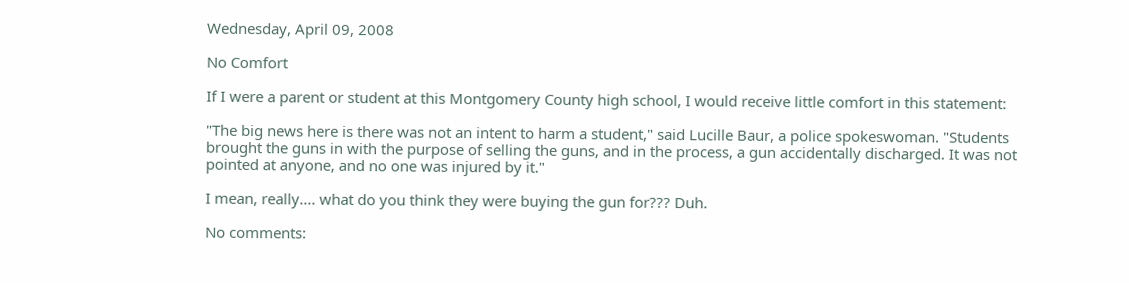Wednesday, April 09, 2008

No Comfort

If I were a parent or student at this Montgomery County high school, I would receive little comfort in this statement:

"The big news here is there was not an intent to harm a student," said Lucille Baur, a police spokeswoman. "Students brought the guns in with the purpose of selling the guns, and in the process, a gun accidentally discharged. It was not pointed at anyone, and no one was injured by it."

I mean, really.... what do you think they were buying the gun for??? Duh.

No comments: